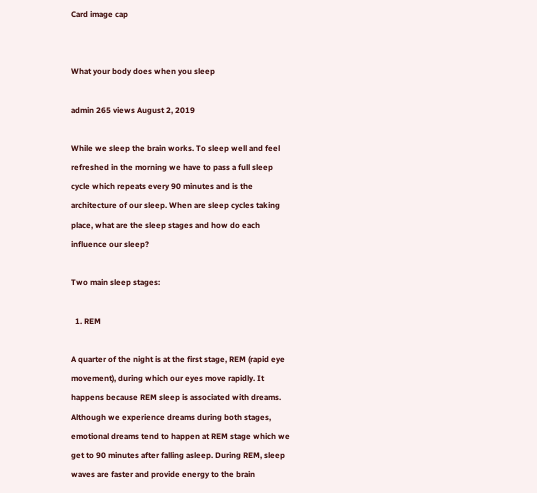Card image cap


What your body does when you sleep

admin 265 views August 2, 2019

While we sleep the brain works. To sleep well and feel refreshed in the morning we have to pass a full sleep cycle which repeats every 90 minutes and is the architecture of our sleep. When are sleep cycles taking place, what are the sleep stages and how do each influence our sleep?

Two main sleep stages:

  1. REM

A quarter of the night is at the first stage, REM (rapid eye movement), during which our eyes move rapidly. It happens because REM sleep is associated with dreams. Although we experience dreams during both stages, emotional dreams tend to happen at REM stage which we get to 90 minutes after falling asleep. During REM, sleep waves are faster and provide energy to the brain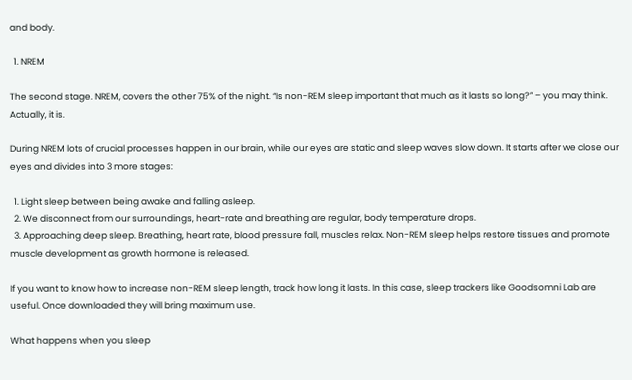and body.

  1. NREM

The second stage. NREM, covers the other 75% of the night. “Is non-REM sleep important that much as it lasts so long?” – you may think. Actually, it is.

During NREM lots of crucial processes happen in our brain, while our eyes are static and sleep waves slow down. It starts after we close our eyes and divides into 3 more stages:

  1. Light sleep between being awake and falling asleep.
  2. We disconnect from our surroundings, heart-rate and breathing are regular, body temperature drops.
  3. Approaching deep sleep. Breathing, heart rate, blood pressure fall, muscles relax. Non-REM sleep helps restore tissues and promote muscle development as growth hormone is released.

If you want to know how to increase non-REM sleep length, track how long it lasts. In this case, sleep trackers like Goodsomni Lab are useful. Once downloaded they will bring maximum use.

What happens when you sleep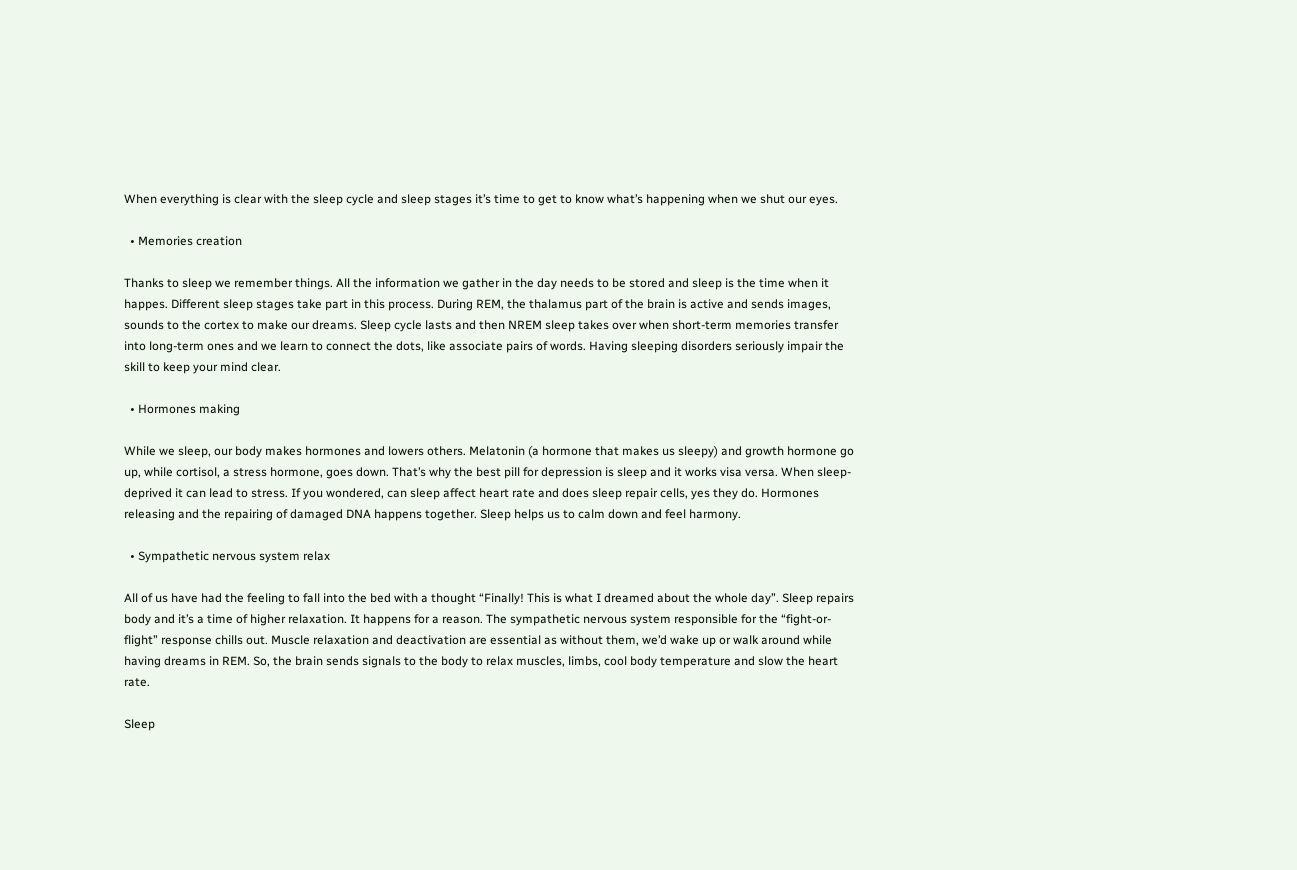When everything is clear with the sleep cycle and sleep stages it’s time to get to know what’s happening when we shut our eyes.

  • Memories creation

Thanks to sleep we remember things. All the information we gather in the day needs to be stored and sleep is the time when it happes. Different sleep stages take part in this process. During REM, the thalamus part of the brain is active and sends images, sounds to the cortex to make our dreams. Sleep cycle lasts and then NREM sleep takes over when short-term memories transfer into long-term ones and we learn to connect the dots, like associate pairs of words. Having sleeping disorders seriously impair the skill to keep your mind clear.

  • Hormones making

While we sleep, our body makes hormones and lowers others. Melatonin (a hormone that makes us sleepy) and growth hormone go up, while cortisol, a stress hormone, goes down. That’s why the best pill for depression is sleep and it works visa versa. When sleep-deprived it can lead to stress. If you wondered, can sleep affect heart rate and does sleep repair cells, yes they do. Hormones releasing and the repairing of damaged DNA happens together. Sleep helps us to calm down and feel harmony.

  • Sympathetic nervous system relax

All of us have had the feeling to fall into the bed with a thought “Finally! This is what I dreamed about the whole day”. Sleep repairs body and it’s a time of higher relaxation. It happens for a reason. The sympathetic nervous system responsible for the “fight-or-flight” response chills out. Muscle relaxation and deactivation are essential as without them, we’d wake up or walk around while having dreams in REM. So, the brain sends signals to the body to relax muscles, limbs, cool body temperature and slow the heart rate.

Sleep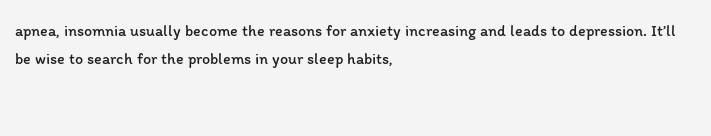apnea, insomnia usually become the reasons for anxiety increasing and leads to depression. It’ll be wise to search for the problems in your sleep habits,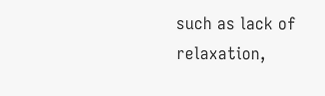such as lack of relaxation,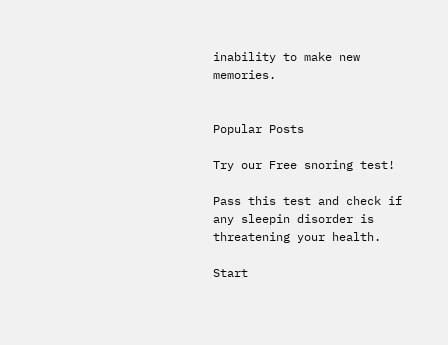inability to make new memories.


Popular Posts

Try our Free snoring test!

Pass this test and check if any sleepin disorder is threatening your health.

Start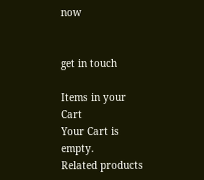now


get in touch

Items in your Cart
Your Cart is empty.
Related products